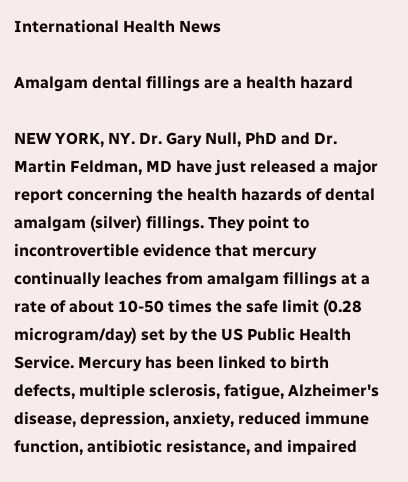International Health News

Amalgam dental fillings are a health hazard

NEW YORK, NY. Dr. Gary Null, PhD and Dr. Martin Feldman, MD have just released a major report concerning the health hazards of dental amalgam (silver) fillings. They point to incontrovertible evidence that mercury continually leaches from amalgam fillings at a rate of about 10-50 times the safe limit (0.28 microgram/day) set by the US Public Health Service. Mercury has been linked to birth defects, multiple sclerosis, fatigue, Alzheimer's disease, depression, anxiety, reduced immune function, antibiotic resistance, and impaired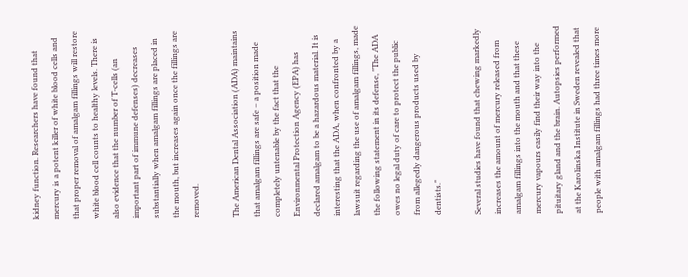kidney function. Researchers have found that mercury is a potent killer of white blood cells and that proper removal of amalgam fillings will restore white blood cell counts to healthy levels. There is also evidence that the number of T-cells (an important part of immune defenses) decreases substantially when amalgam fillings are placed in the mouth, but increases again once the fillings are removed.

The American Dental Association (ADA) maintains that amalgam fillings are safe – a position made completely untenable by the fact that the Environmental Protection Agency (EPA) has declared amalgam to be a hazardous material. It is interesting that the ADA, when confronted by a lawsuit regarding the use of amalgam fillings, made the following statement in its defense, "The ADA owes no legal duty of care to protect the public from allegedly dangerous products used by dentists."

Several studies have found that chewing markedly increases the amount of mercury released from amalgam fillings into the mouth and that these mercury vapours easily find their way into the pituitary gland and the brain. Autopsies performed at the Karolinska Institute in Sweden revealed that people with amalgam fillings had three times more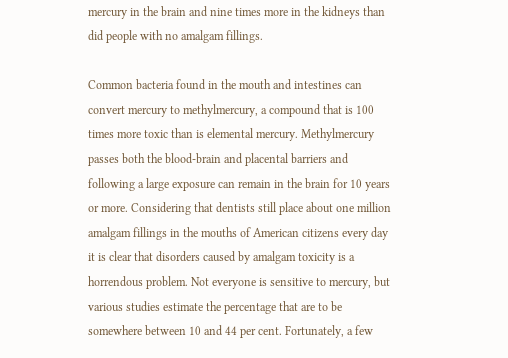mercury in the brain and nine times more in the kidneys than did people with no amalgam fillings.

Common bacteria found in the mouth and intestines can convert mercury to methylmercury, a compound that is 100 times more toxic than is elemental mercury. Methylmercury passes both the blood-brain and placental barriers and following a large exposure can remain in the brain for 10 years or more. Considering that dentists still place about one million amalgam fillings in the mouths of American citizens every day it is clear that disorders caused by amalgam toxicity is a horrendous problem. Not everyone is sensitive to mercury, but various studies estimate the percentage that are to be somewhere between 10 and 44 per cent. Fortunately, a few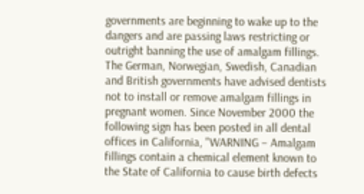governments are beginning to wake up to the dangers and are passing laws restricting or outright banning the use of amalgam fillings. The German, Norwegian, Swedish, Canadian and British governments have advised dentists not to install or remove amalgam fillings in pregnant women. Since November 2000 the following sign has been posted in all dental offices in California, "WARNING – Amalgam fillings contain a chemical element known to the State of California to cause birth defects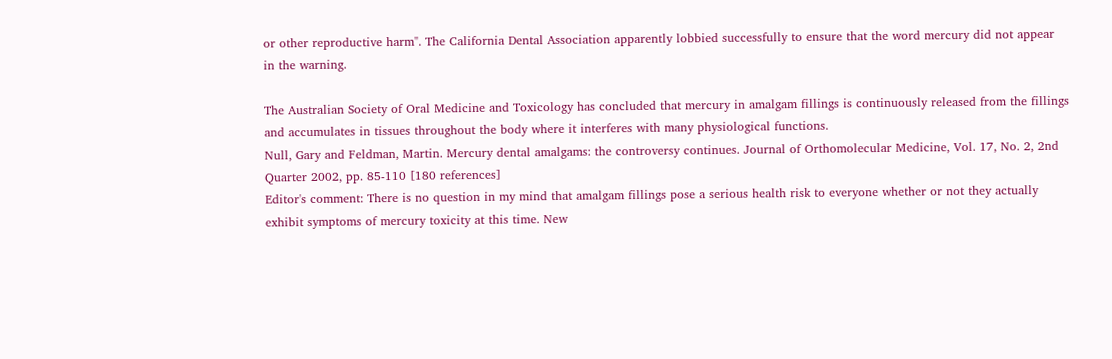or other reproductive harm". The California Dental Association apparently lobbied successfully to ensure that the word mercury did not appear in the warning.

The Australian Society of Oral Medicine and Toxicology has concluded that mercury in amalgam fillings is continuously released from the fillings and accumulates in tissues throughout the body where it interferes with many physiological functions.
Null, Gary and Feldman, Martin. Mercury dental amalgams: the controversy continues. Journal of Orthomolecular Medicine, Vol. 17, No. 2, 2nd Quarter 2002, pp. 85-110 [180 references]
Editor's comment: There is no question in my mind that amalgam fillings pose a serious health risk to everyone whether or not they actually exhibit symptoms of mercury toxicity at this time. New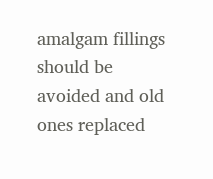amalgam fillings should be avoided and old ones replaced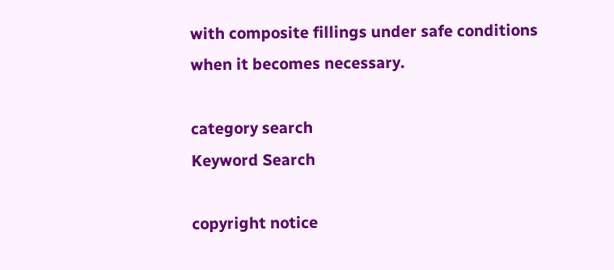with composite fillings under safe conditions when it becomes necessary.

category search
Keyword Search

copyright notice